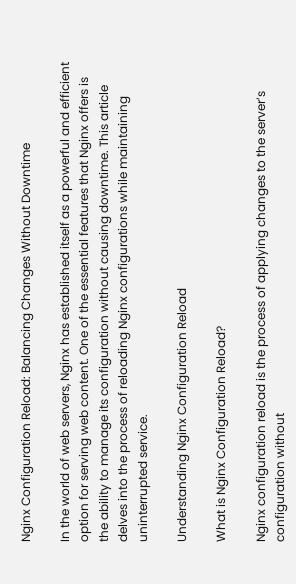Nginx Configuration Reload: Balancing Changes Without Downtime

In the world of web servers, Nginx has established itself as a powerful and efficient option for serving web content. One of the essential features that Nginx offers is the ability to manage its configuration without causing downtime. This article delves into the process of reloading Nginx configurations while maintaining uninterrupted service.

Understanding Nginx Configuration Reload

What is Nginx Configuration Reload?

Nginx configuration reload is the process of applying changes to the server’s configuration without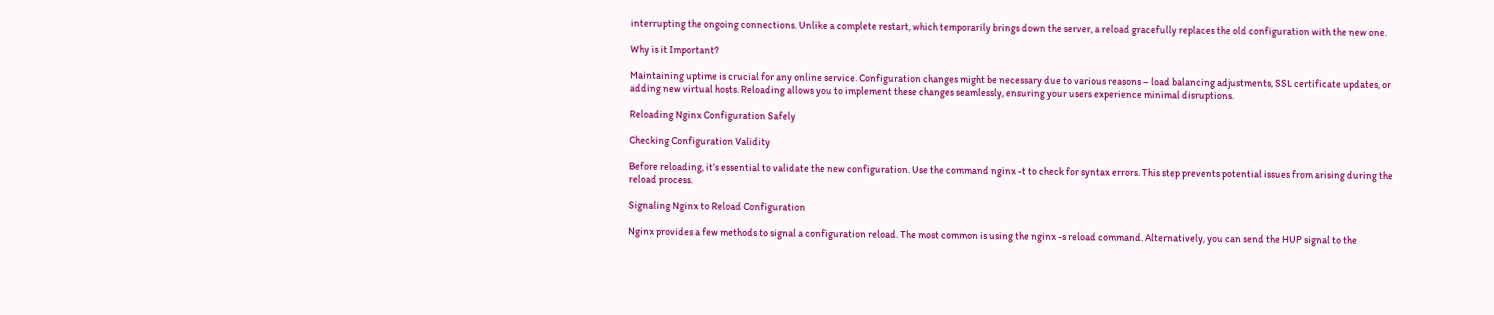interrupting the ongoing connections. Unlike a complete restart, which temporarily brings down the server, a reload gracefully replaces the old configuration with the new one.

Why is it Important?

Maintaining uptime is crucial for any online service. Configuration changes might be necessary due to various reasons – load balancing adjustments, SSL certificate updates, or adding new virtual hosts. Reloading allows you to implement these changes seamlessly, ensuring your users experience minimal disruptions.

Reloading Nginx Configuration Safely

Checking Configuration Validity

Before reloading, it’s essential to validate the new configuration. Use the command nginx -t to check for syntax errors. This step prevents potential issues from arising during the reload process.

Signaling Nginx to Reload Configuration

Nginx provides a few methods to signal a configuration reload. The most common is using the nginx -s reload command. Alternatively, you can send the HUP signal to the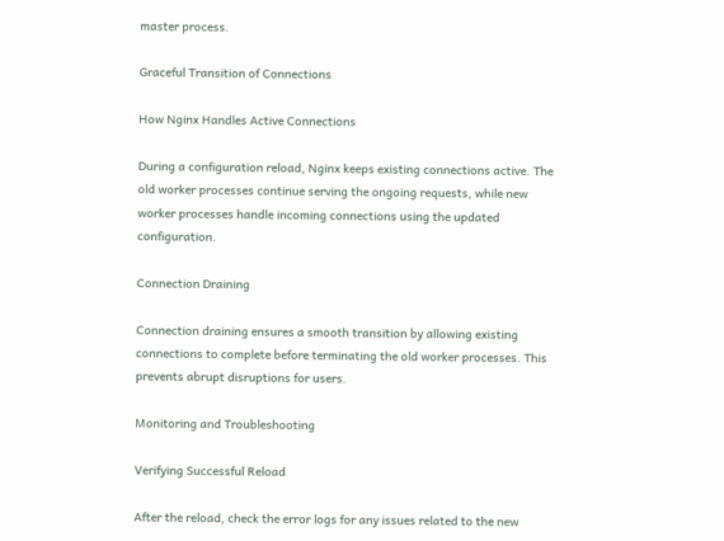master process.

Graceful Transition of Connections

How Nginx Handles Active Connections

During a configuration reload, Nginx keeps existing connections active. The old worker processes continue serving the ongoing requests, while new worker processes handle incoming connections using the updated configuration.

Connection Draining

Connection draining ensures a smooth transition by allowing existing connections to complete before terminating the old worker processes. This prevents abrupt disruptions for users.

Monitoring and Troubleshooting

Verifying Successful Reload

After the reload, check the error logs for any issues related to the new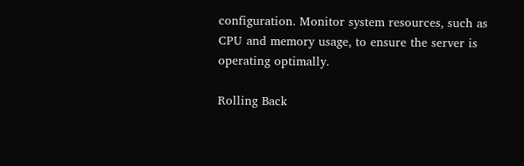configuration. Monitor system resources, such as CPU and memory usage, to ensure the server is operating optimally.

Rolling Back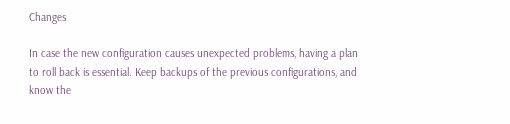Changes

In case the new configuration causes unexpected problems, having a plan to roll back is essential. Keep backups of the previous configurations, and know the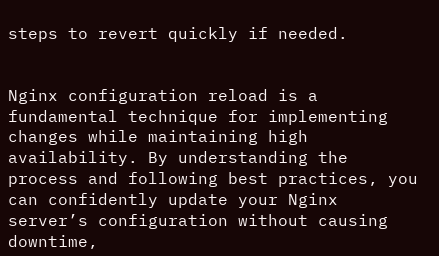steps to revert quickly if needed.


Nginx configuration reload is a fundamental technique for implementing changes while maintaining high availability. By understanding the process and following best practices, you can confidently update your Nginx server’s configuration without causing downtime,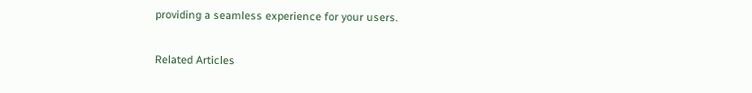providing a seamless experience for your users.

Related Articles